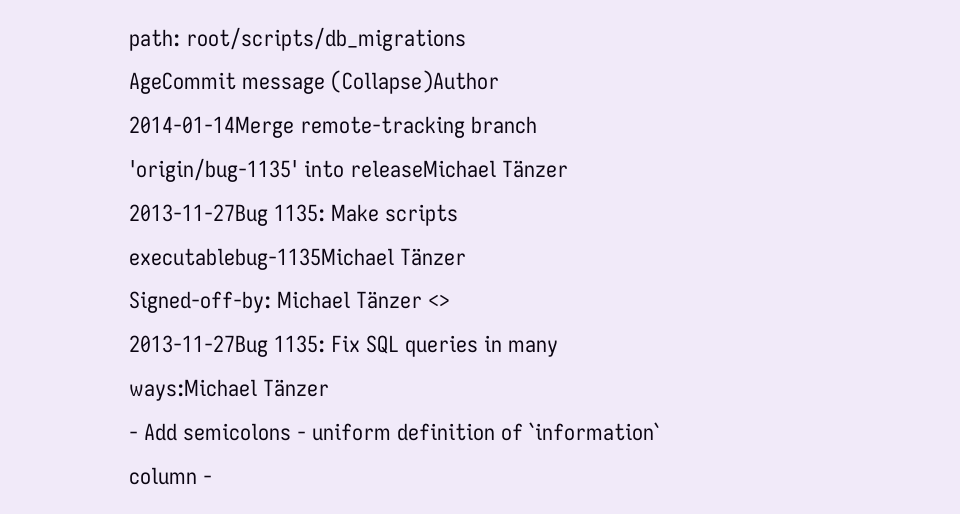path: root/scripts/db_migrations
AgeCommit message (Collapse)Author
2014-01-14Merge remote-tracking branch 'origin/bug-1135' into releaseMichael Tänzer
2013-11-27Bug 1135: Make scripts executablebug-1135Michael Tänzer
Signed-off-by: Michael Tänzer <>
2013-11-27Bug 1135: Fix SQL queries in many ways:Michael Tänzer
- Add semicolons - uniform definition of `information` column -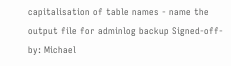capitalisation of table names - name the output file for adminlog backup Signed-off-by: Michael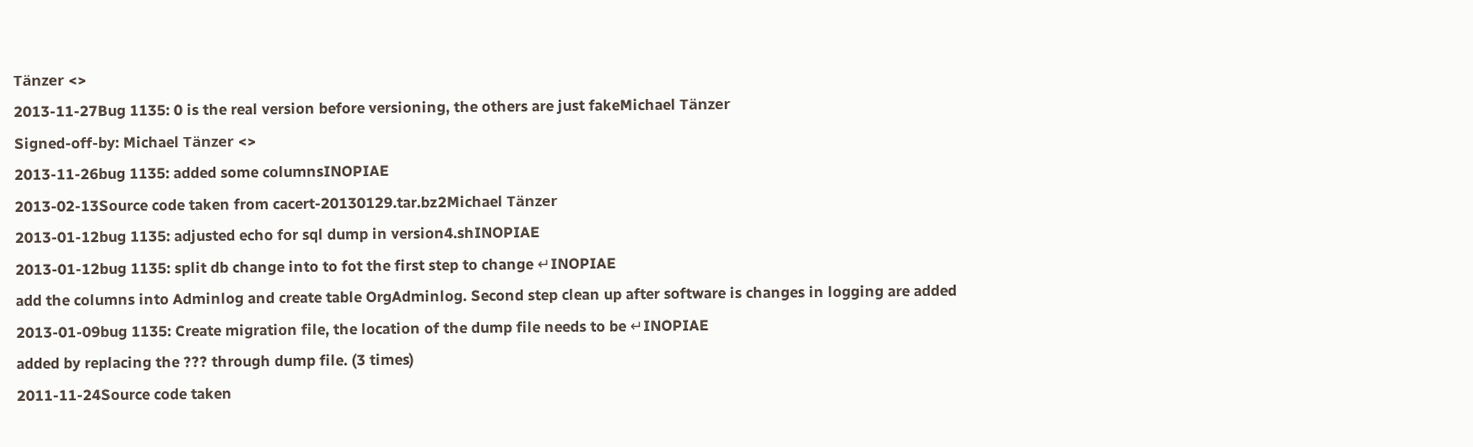Tänzer <>
2013-11-27Bug 1135: 0 is the real version before versioning, the others are just fakeMichael Tänzer
Signed-off-by: Michael Tänzer <>
2013-11-26bug 1135: added some columnsINOPIAE
2013-02-13Source code taken from cacert-20130129.tar.bz2Michael Tänzer
2013-01-12bug 1135: adjusted echo for sql dump in version4.shINOPIAE
2013-01-12bug 1135: split db change into to fot the first step to change ↵INOPIAE
add the columns into Adminlog and create table OrgAdminlog. Second step clean up after software is changes in logging are added
2013-01-09bug 1135: Create migration file, the location of the dump file needs to be ↵INOPIAE
added by replacing the ??? through dump file. (3 times)
2011-11-24Source code taken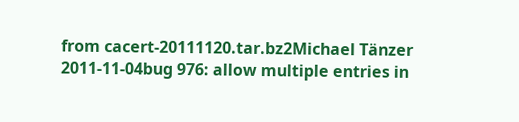from cacert-20111120.tar.bz2Michael Tänzer
2011-11-04bug 976: allow multiple entries in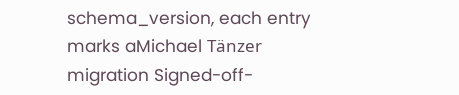schema_version, each entry marks aMichael Tänzer
migration Signed-off-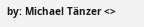by: Michael Tänzer <>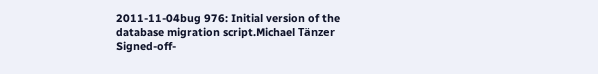2011-11-04bug 976: Initial version of the database migration script.Michael Tänzer
Signed-off-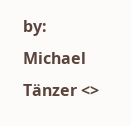by: Michael Tänzer <>